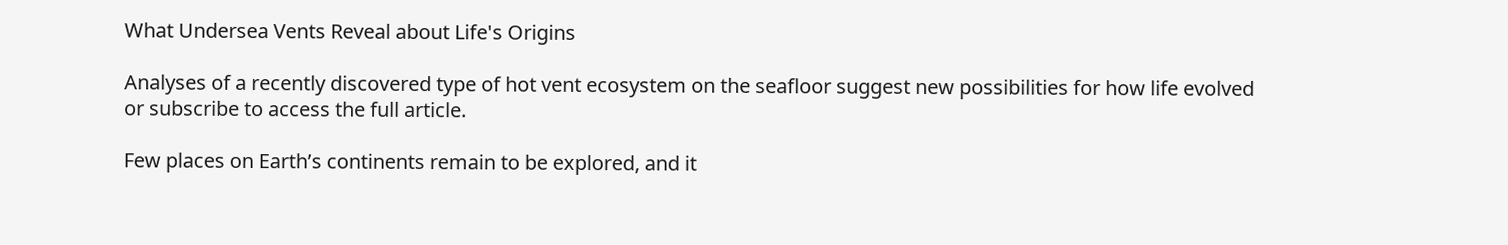What Undersea Vents Reveal about Life's Origins

Analyses of a recently discovered type of hot vent ecosystem on the seafloor suggest new possibilities for how life evolved
or subscribe to access the full article.

Few places on Earth’s continents remain to be explored, and it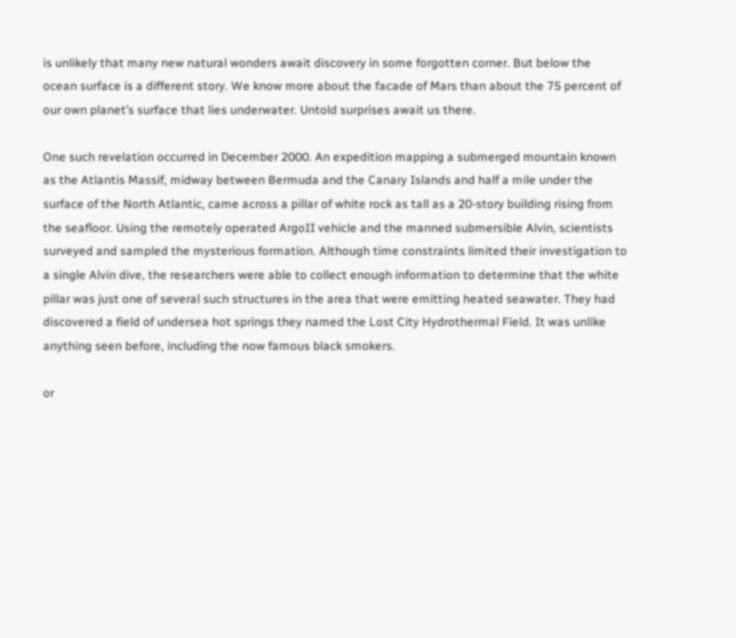is unlikely that many new natural wonders await discovery in some forgotten corner. But below the ocean surface is a different story. We know more about the facade of Mars than about the 75 percent of our own planet’s surface that lies underwater. Untold surprises await us there.

One such revelation occurred in December 2000. An expedition mapping a submerged mountain known as the Atlantis Massif, midway between Bermuda and the Canary Islands and half a mile under the surface of the North Atlantic, came across a pillar of white rock as tall as a 20-story building rising from the seafloor. Using the remotely operated ArgoII vehicle and the manned submersible Alvin, scientists surveyed and sampled the mysterious formation. Although time constraints limited their investigation to a single Alvin dive, the researchers were able to collect enough information to determine that the white pillar was just one of several such structures in the area that were emitting heated seawater. They had discovered a field of undersea hot springs they named the Lost City Hydrothermal Field. It was unlike anything seen before, including the now famous black smokers.

or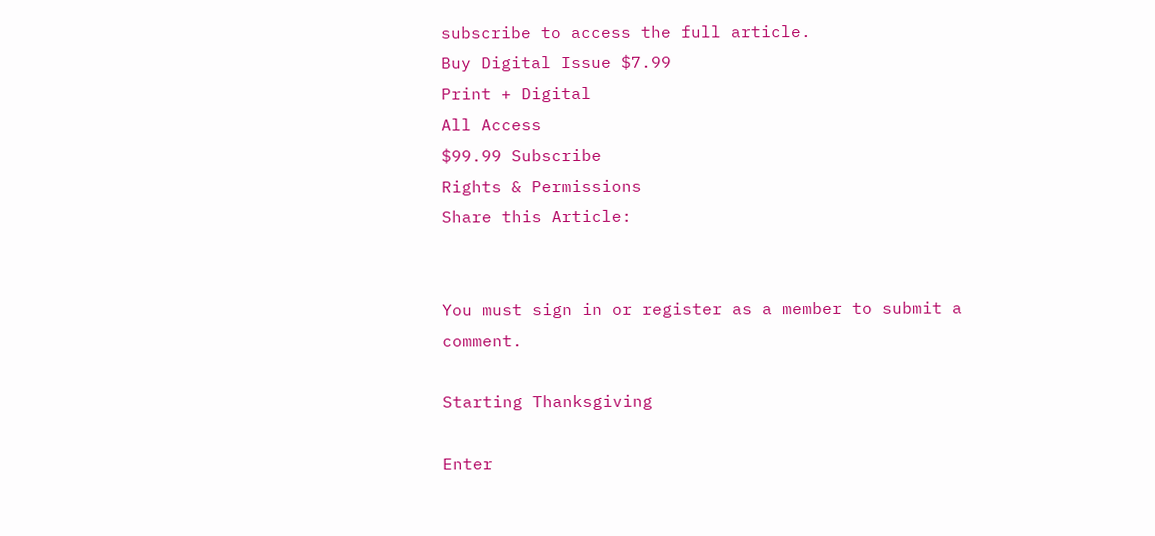subscribe to access the full article.
Buy Digital Issue $7.99
Print + Digital
All Access
$99.99 Subscribe
Rights & Permissions
Share this Article:


You must sign in or register as a member to submit a comment.

Starting Thanksgiving

Enter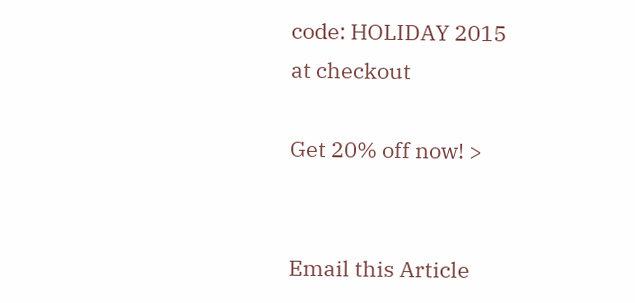code: HOLIDAY 2015
at checkout

Get 20% off now! >


Email this Article